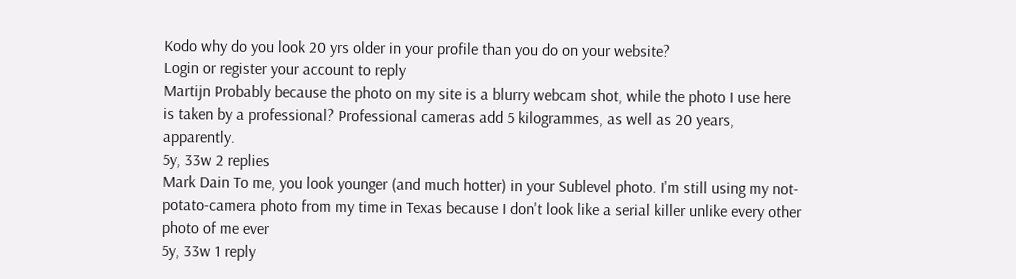Kodo why do you look 20 yrs older in your profile than you do on your website?
Login or register your account to reply
Martijn Probably because the photo on my site is a blurry webcam shot, while the photo I use here is taken by a professional? Professional cameras add 5 kilogrammes, as well as 20 years, apparently.
5y, 33w 2 replies
Mark Dain To me, you look younger (and much hotter) in your Sublevel photo. I'm still using my not-potato-camera photo from my time in Texas because I don't look like a serial killer unlike every other photo of me ever
5y, 33w 1 reply